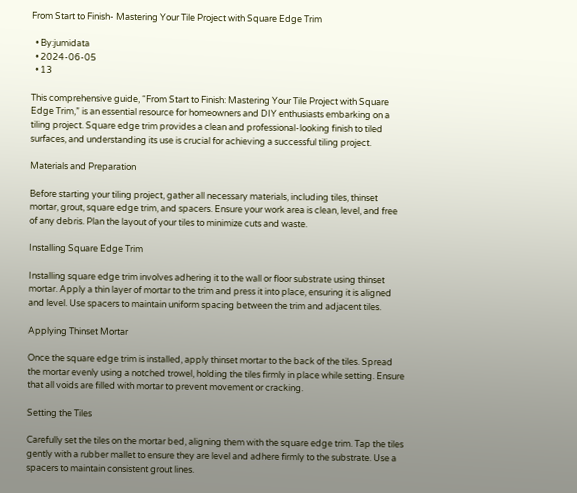From Start to Finish- Mastering Your Tile Project with Square Edge Trim

  • By:jumidata
  • 2024-06-05
  • 13

This comprehensive guide, “From Start to Finish: Mastering Your Tile Project with Square Edge Trim,” is an essential resource for homeowners and DIY enthusiasts embarking on a tiling project. Square edge trim provides a clean and professional-looking finish to tiled surfaces, and understanding its use is crucial for achieving a successful tiling project.

Materials and Preparation

Before starting your tiling project, gather all necessary materials, including tiles, thinset mortar, grout, square edge trim, and spacers. Ensure your work area is clean, level, and free of any debris. Plan the layout of your tiles to minimize cuts and waste.

Installing Square Edge Trim

Installing square edge trim involves adhering it to the wall or floor substrate using thinset mortar. Apply a thin layer of mortar to the trim and press it into place, ensuring it is aligned and level. Use spacers to maintain uniform spacing between the trim and adjacent tiles.

Applying Thinset Mortar

Once the square edge trim is installed, apply thinset mortar to the back of the tiles. Spread the mortar evenly using a notched trowel, holding the tiles firmly in place while setting. Ensure that all voids are filled with mortar to prevent movement or cracking.

Setting the Tiles

Carefully set the tiles on the mortar bed, aligning them with the square edge trim. Tap the tiles gently with a rubber mallet to ensure they are level and adhere firmly to the substrate. Use a spacers to maintain consistent grout lines.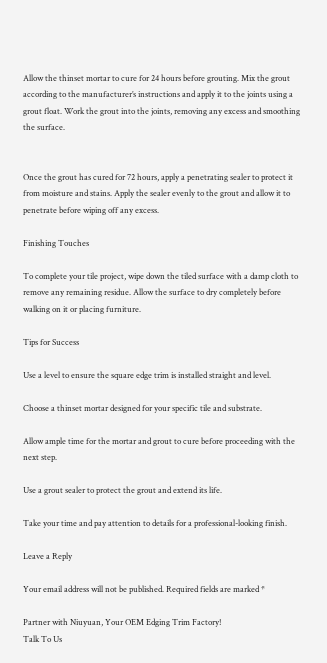Allow the thinset mortar to cure for 24 hours before grouting. Mix the grout according to the manufacturer’s instructions and apply it to the joints using a grout float. Work the grout into the joints, removing any excess and smoothing the surface.


Once the grout has cured for 72 hours, apply a penetrating sealer to protect it from moisture and stains. Apply the sealer evenly to the grout and allow it to penetrate before wiping off any excess.

Finishing Touches

To complete your tile project, wipe down the tiled surface with a damp cloth to remove any remaining residue. Allow the surface to dry completely before walking on it or placing furniture.

Tips for Success

Use a level to ensure the square edge trim is installed straight and level.

Choose a thinset mortar designed for your specific tile and substrate.

Allow ample time for the mortar and grout to cure before proceeding with the next step.

Use a grout sealer to protect the grout and extend its life.

Take your time and pay attention to details for a professional-looking finish.

Leave a Reply

Your email address will not be published. Required fields are marked *

Partner with Niuyuan, Your OEM Edging Trim Factory!
Talk To Us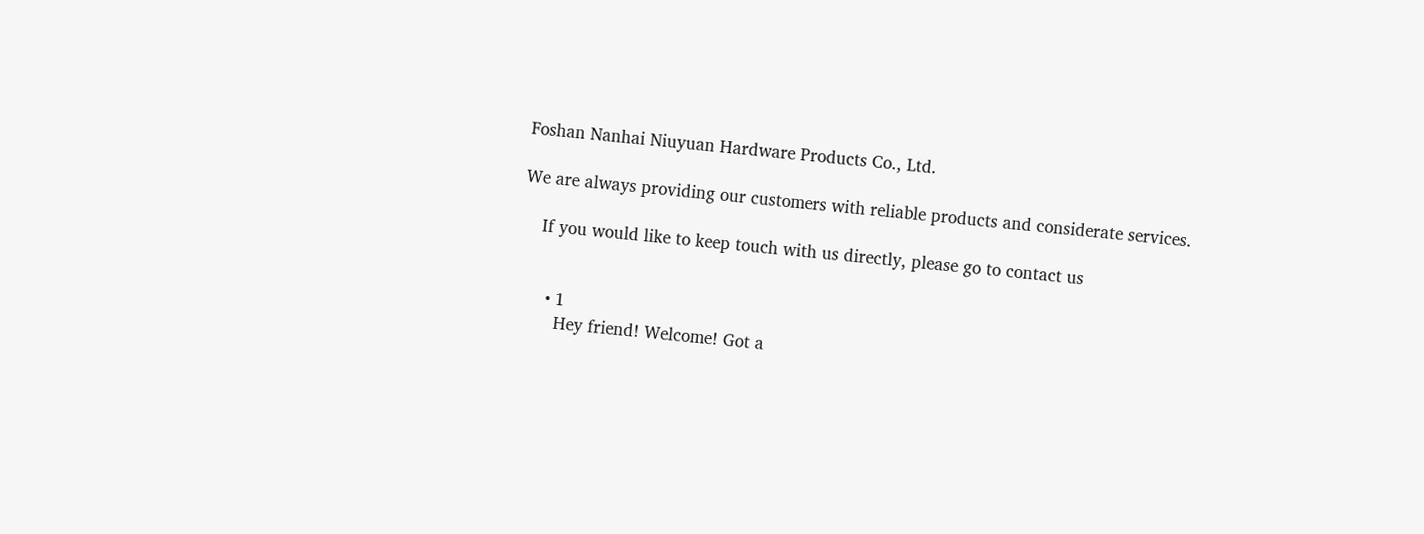Foshan Nanhai Niuyuan Hardware Products Co., Ltd.

We are always providing our customers with reliable products and considerate services.

    If you would like to keep touch with us directly, please go to contact us


      • 1
        Hey friend! Welcome! Got a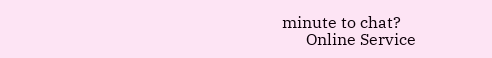minute to chat?
      Online Service